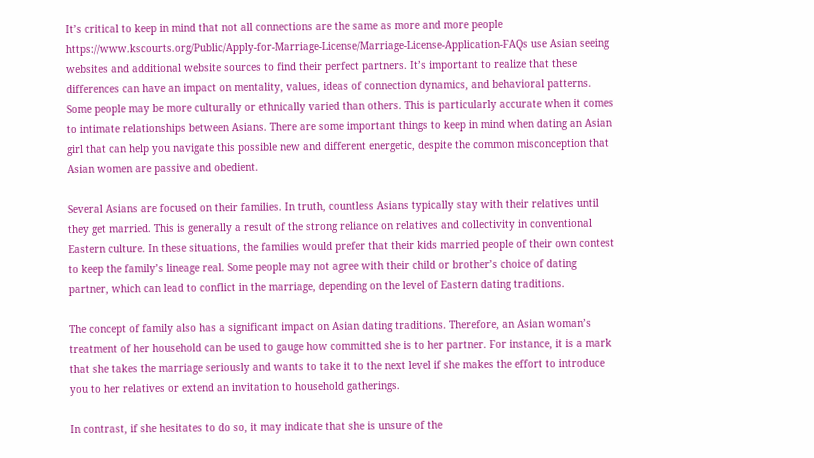It’s critical to keep in mind that not all connections are the same as more and more people https://www.kscourts.org/Public/Apply-for-Marriage-License/Marriage-License-Application-FAQs use Asian seeing websites and additional website sources to find their perfect partners. It’s important to realize that these differences can have an impact on mentality, values, ideas of connection dynamics, and behavioral patterns. Some people may be more culturally or ethnically varied than others. This is particularly accurate when it comes to intimate relationships between Asians. There are some important things to keep in mind when dating an Asian girl that can help you navigate this possible new and different energetic, despite the common misconception that Asian women are passive and obedient.

Several Asians are focused on their families. In truth, countless Asians typically stay with their relatives until they get married. This is generally a result of the strong reliance on relatives and collectivity in conventional Eastern culture. In these situations, the families would prefer that their kids married people of their own contest to keep the family’s lineage real. Some people may not agree with their child or brother’s choice of dating partner, which can lead to conflict in the marriage, depending on the level of Eastern dating traditions.

The concept of family also has a significant impact on Asian dating traditions. Therefore, an Asian woman’s treatment of her household can be used to gauge how committed she is to her partner. For instance, it is a mark that she takes the marriage seriously and wants to take it to the next level if she makes the effort to introduce you to her relatives or extend an invitation to household gatherings.

In contrast, if she hesitates to do so, it may indicate that she is unsure of the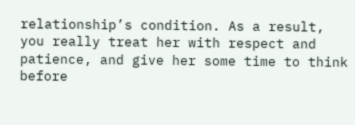relationship’s condition. As a result, you really treat her with respect and patience, and give her some time to think before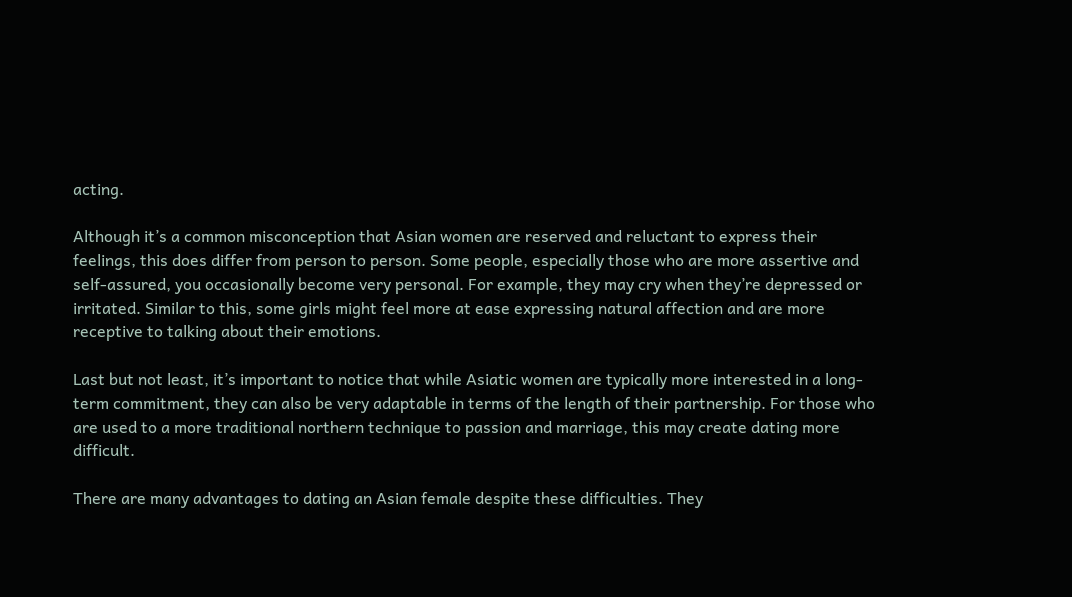acting.

Although it’s a common misconception that Asian women are reserved and reluctant to express their feelings, this does differ from person to person. Some people, especially those who are more assertive and self-assured, you occasionally become very personal. For example, they may cry when they’re depressed or irritated. Similar to this, some girls might feel more at ease expressing natural affection and are more receptive to talking about their emotions.

Last but not least, it’s important to notice that while Asiatic women are typically more interested in a long-term commitment, they can also be very adaptable in terms of the length of their partnership. For those who are used to a more traditional northern technique to passion and marriage, this may create dating more difficult.

There are many advantages to dating an Asian female despite these difficulties. They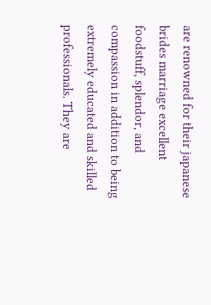are renowned for their japanese brides marriage excellent foodstuff, splendor, and compassion in addition to being extremely educated and skilled professionals. They are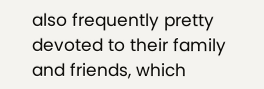also frequently pretty devoted to their family and friends, which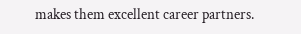makes them excellent career partners.